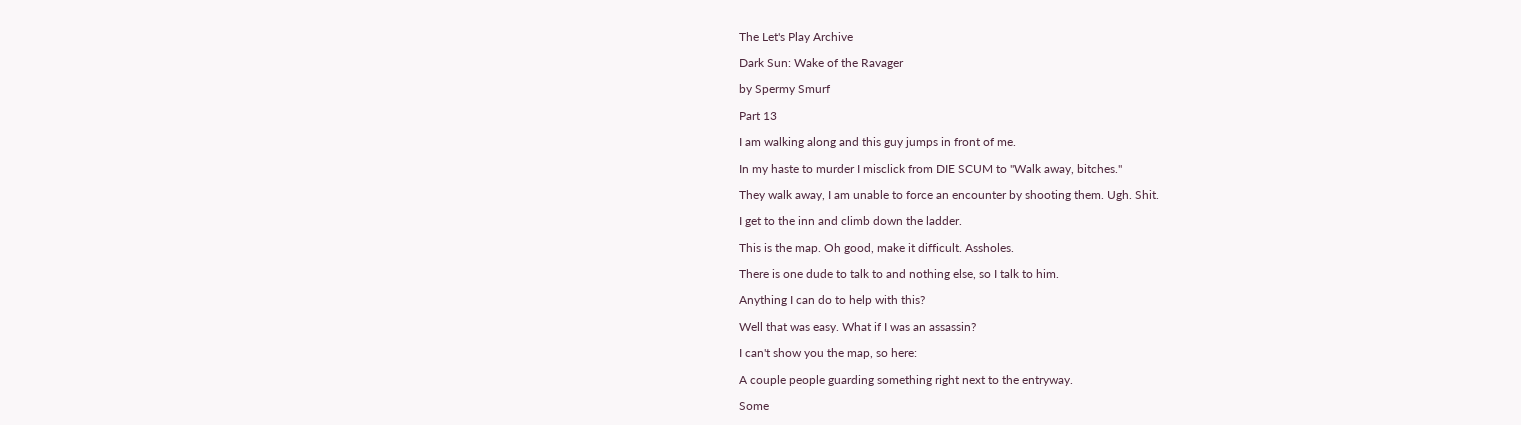The Let's Play Archive

Dark Sun: Wake of the Ravager

by Spermy Smurf

Part 13

I am walking along and this guy jumps in front of me.

In my haste to murder I misclick from DIE SCUM to "Walk away, bitches."

They walk away, I am unable to force an encounter by shooting them. Ugh. Shit.

I get to the inn and climb down the ladder.

This is the map. Oh good, make it difficult. Assholes.

There is one dude to talk to and nothing else, so I talk to him.

Anything I can do to help with this?

Well that was easy. What if I was an assassin?

I can't show you the map, so here:

A couple people guarding something right next to the entryway.

Some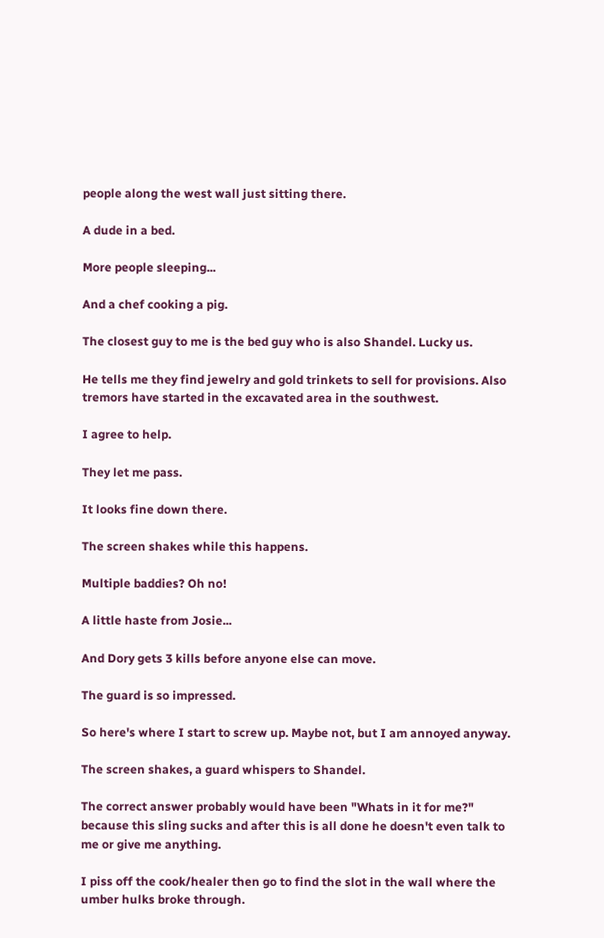people along the west wall just sitting there.

A dude in a bed.

More people sleeping...

And a chef cooking a pig.

The closest guy to me is the bed guy who is also Shandel. Lucky us.

He tells me they find jewelry and gold trinkets to sell for provisions. Also tremors have started in the excavated area in the southwest.

I agree to help.

They let me pass.

It looks fine down there.

The screen shakes while this happens.

Multiple baddies? Oh no!

A little haste from Josie...

And Dory gets 3 kills before anyone else can move.

The guard is so impressed.

So here's where I start to screw up. Maybe not, but I am annoyed anyway.

The screen shakes, a guard whispers to Shandel.

The correct answer probably would have been "Whats in it for me?" because this sling sucks and after this is all done he doesn't even talk to me or give me anything.

I piss off the cook/healer then go to find the slot in the wall where the umber hulks broke through.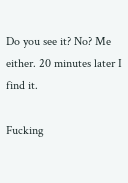Do you see it? No? Me either. 20 minutes later I find it.

Fucking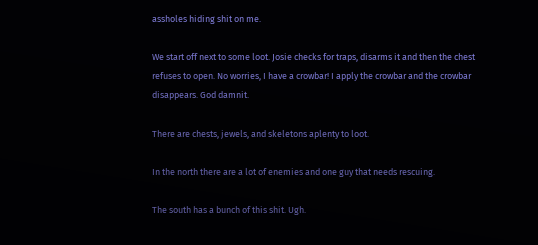assholes hiding shit on me.

We start off next to some loot. Josie checks for traps, disarms it and then the chest refuses to open. No worries, I have a crowbar! I apply the crowbar and the crowbar disappears. God damnit.

There are chests, jewels, and skeletons aplenty to loot.

In the north there are a lot of enemies and one guy that needs rescuing.

The south has a bunch of this shit. Ugh.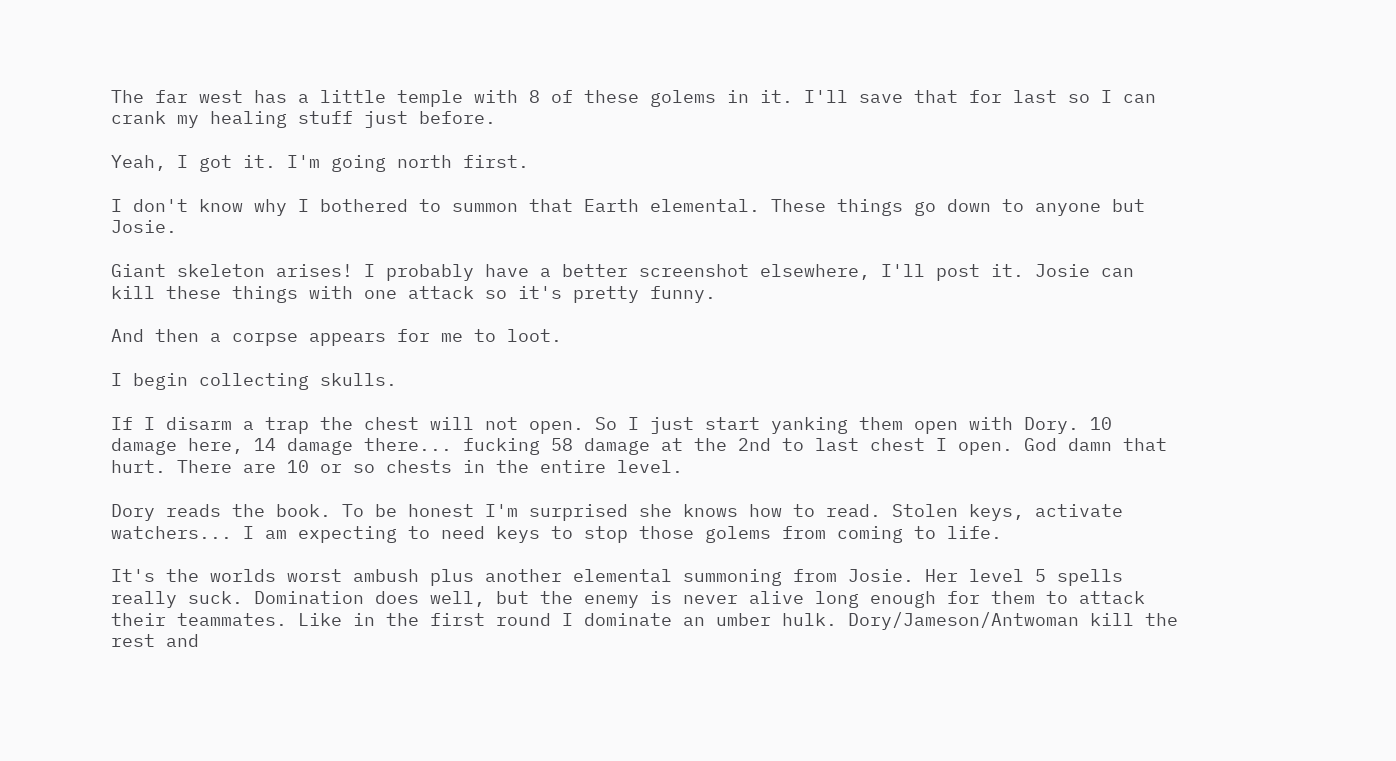The far west has a little temple with 8 of these golems in it. I'll save that for last so I can crank my healing stuff just before.

Yeah, I got it. I'm going north first.

I don't know why I bothered to summon that Earth elemental. These things go down to anyone but Josie.

Giant skeleton arises! I probably have a better screenshot elsewhere, I'll post it. Josie can kill these things with one attack so it's pretty funny.

And then a corpse appears for me to loot.

I begin collecting skulls.

If I disarm a trap the chest will not open. So I just start yanking them open with Dory. 10 damage here, 14 damage there... fucking 58 damage at the 2nd to last chest I open. God damn that hurt. There are 10 or so chests in the entire level.

Dory reads the book. To be honest I'm surprised she knows how to read. Stolen keys, activate watchers... I am expecting to need keys to stop those golems from coming to life.

It's the worlds worst ambush plus another elemental summoning from Josie. Her level 5 spells really suck. Domination does well, but the enemy is never alive long enough for them to attack their teammates. Like in the first round I dominate an umber hulk. Dory/Jameson/Antwoman kill the rest and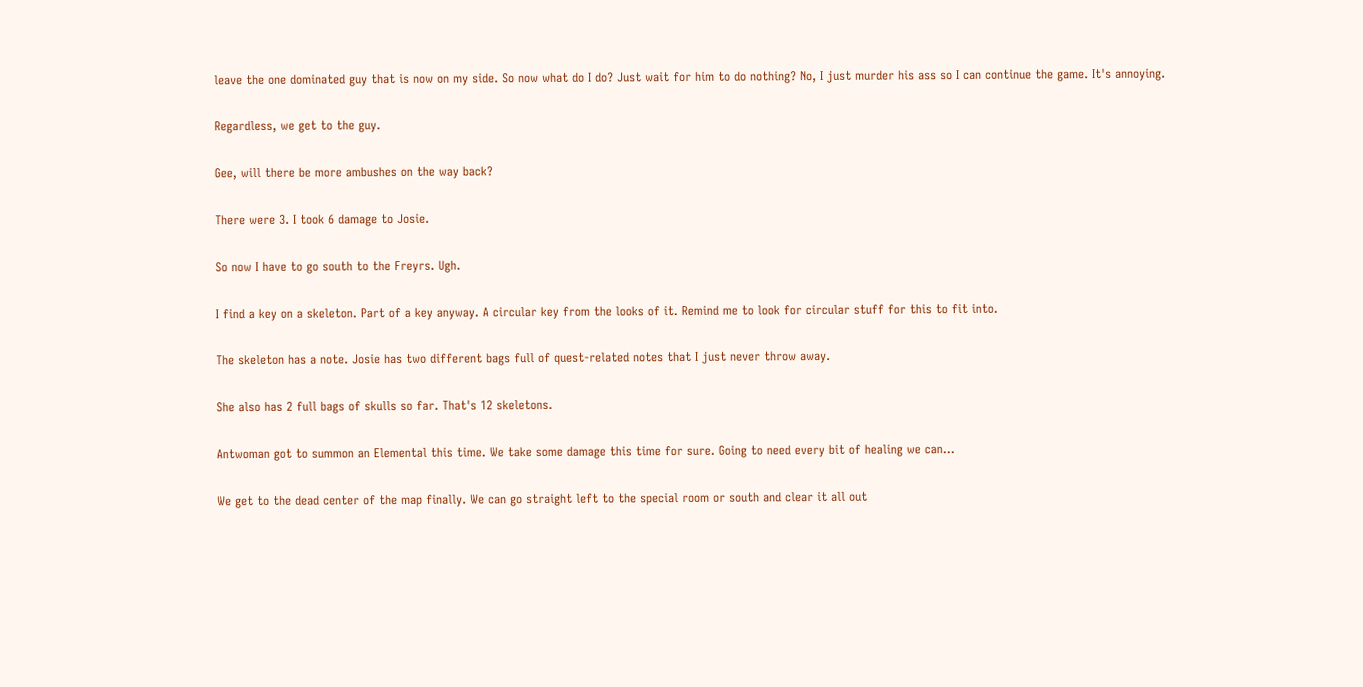leave the one dominated guy that is now on my side. So now what do I do? Just wait for him to do nothing? No, I just murder his ass so I can continue the game. It's annoying.

Regardless, we get to the guy.

Gee, will there be more ambushes on the way back?

There were 3. I took 6 damage to Josie.

So now I have to go south to the Freyrs. Ugh.

I find a key on a skeleton. Part of a key anyway. A circular key from the looks of it. Remind me to look for circular stuff for this to fit into.

The skeleton has a note. Josie has two different bags full of quest-related notes that I just never throw away.

She also has 2 full bags of skulls so far. That's 12 skeletons.

Antwoman got to summon an Elemental this time. We take some damage this time for sure. Going to need every bit of healing we can...

We get to the dead center of the map finally. We can go straight left to the special room or south and clear it all out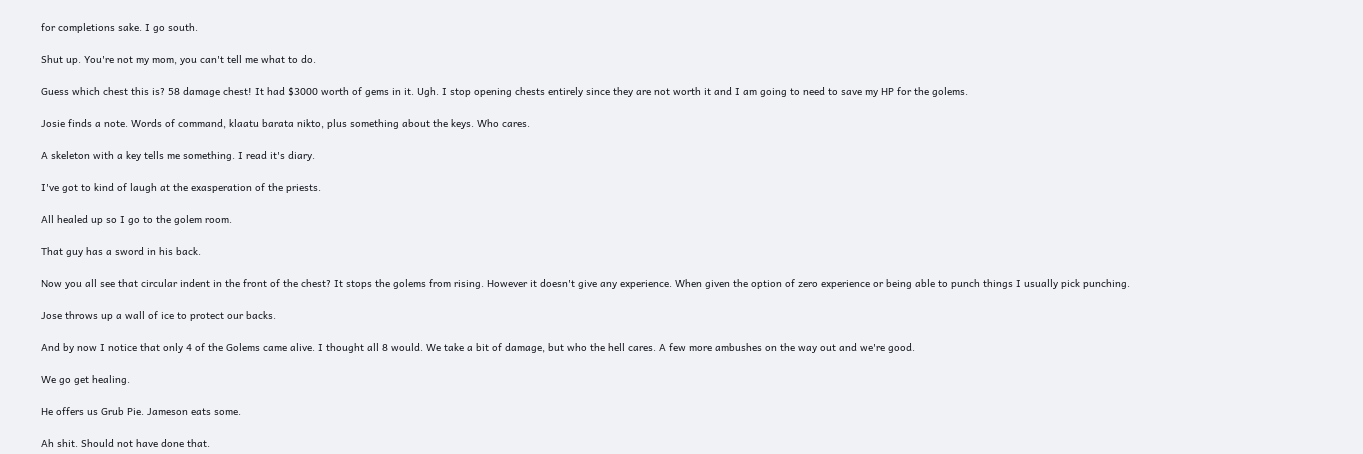for completions sake. I go south.

Shut up. You're not my mom, you can't tell me what to do.

Guess which chest this is? 58 damage chest! It had $3000 worth of gems in it. Ugh. I stop opening chests entirely since they are not worth it and I am going to need to save my HP for the golems.

Josie finds a note. Words of command, klaatu barata nikto, plus something about the keys. Who cares.

A skeleton with a key tells me something. I read it's diary.

I've got to kind of laugh at the exasperation of the priests.

All healed up so I go to the golem room.

That guy has a sword in his back.

Now you all see that circular indent in the front of the chest? It stops the golems from rising. However it doesn't give any experience. When given the option of zero experience or being able to punch things I usually pick punching.

Jose throws up a wall of ice to protect our backs.

And by now I notice that only 4 of the Golems came alive. I thought all 8 would. We take a bit of damage, but who the hell cares. A few more ambushes on the way out and we're good.

We go get healing.

He offers us Grub Pie. Jameson eats some.

Ah shit. Should not have done that.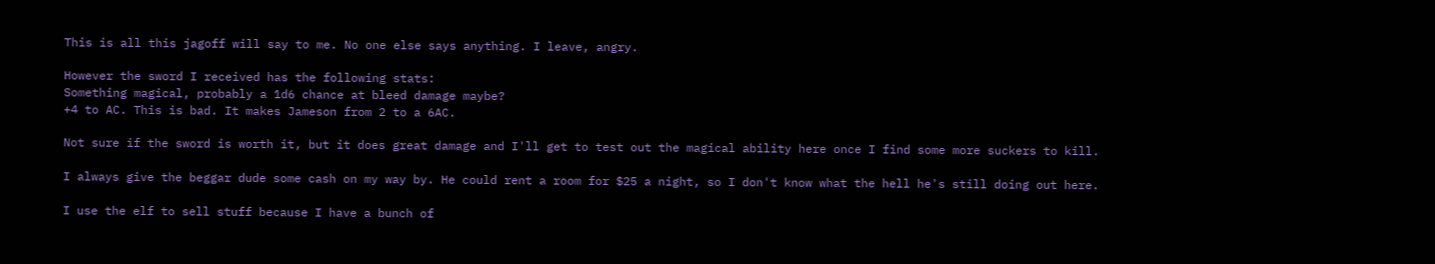This is all this jagoff will say to me. No one else says anything. I leave, angry.

However the sword I received has the following stats:
Something magical, probably a 1d6 chance at bleed damage maybe?
+4 to AC. This is bad. It makes Jameson from 2 to a 6AC.

Not sure if the sword is worth it, but it does great damage and I'll get to test out the magical ability here once I find some more suckers to kill.

I always give the beggar dude some cash on my way by. He could rent a room for $25 a night, so I don't know what the hell he's still doing out here.

I use the elf to sell stuff because I have a bunch of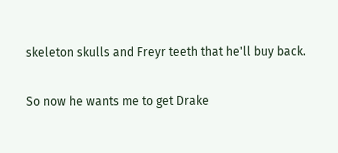skeleton skulls and Freyr teeth that he'll buy back.

So now he wants me to get Drake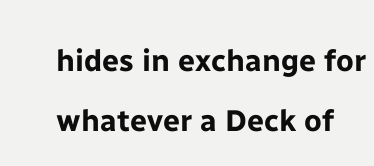hides in exchange for whatever a Deck of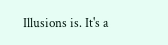Illusions is. It's a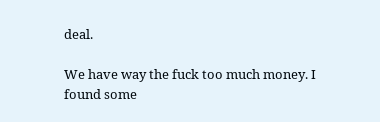deal.

We have way the fuck too much money. I found some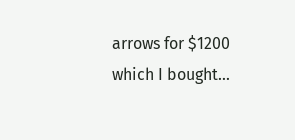arrows for $1200 which I bought...